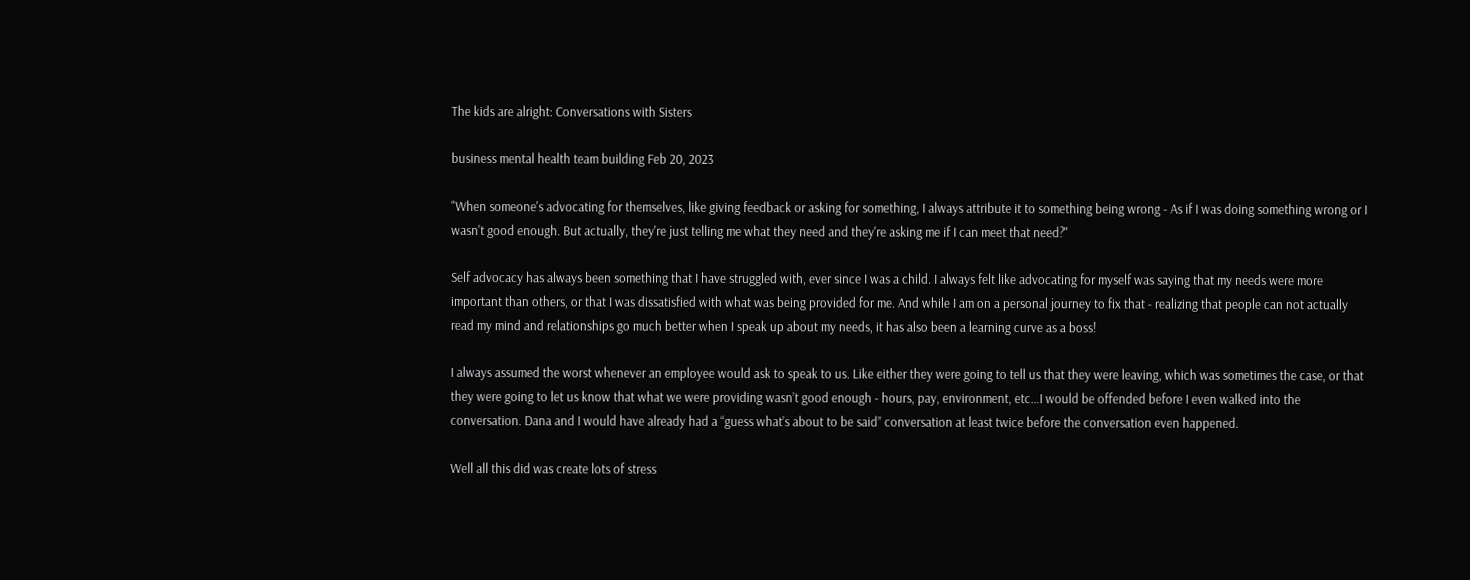The kids are alright: Conversations with Sisters

business mental health team building Feb 20, 2023

"When someone's advocating for themselves, like giving feedback or asking for something, I always attribute it to something being wrong - As if I was doing something wrong or I wasn't good enough. But actually, they're just telling me what they need and they're asking me if I can meet that need?"

Self advocacy has always been something that I have struggled with, ever since I was a child. I always felt like advocating for myself was saying that my needs were more important than others, or that I was dissatisfied with what was being provided for me. And while I am on a personal journey to fix that - realizing that people can not actually read my mind and relationships go much better when I speak up about my needs, it has also been a learning curve as a boss!

I always assumed the worst whenever an employee would ask to speak to us. Like either they were going to tell us that they were leaving, which was sometimes the case, or that they were going to let us know that what we were providing wasn’t good enough - hours, pay, environment, etc…I would be offended before I even walked into the conversation. Dana and I would have already had a “guess what’s about to be said” conversation at least twice before the conversation even happened.

Well all this did was create lots of stress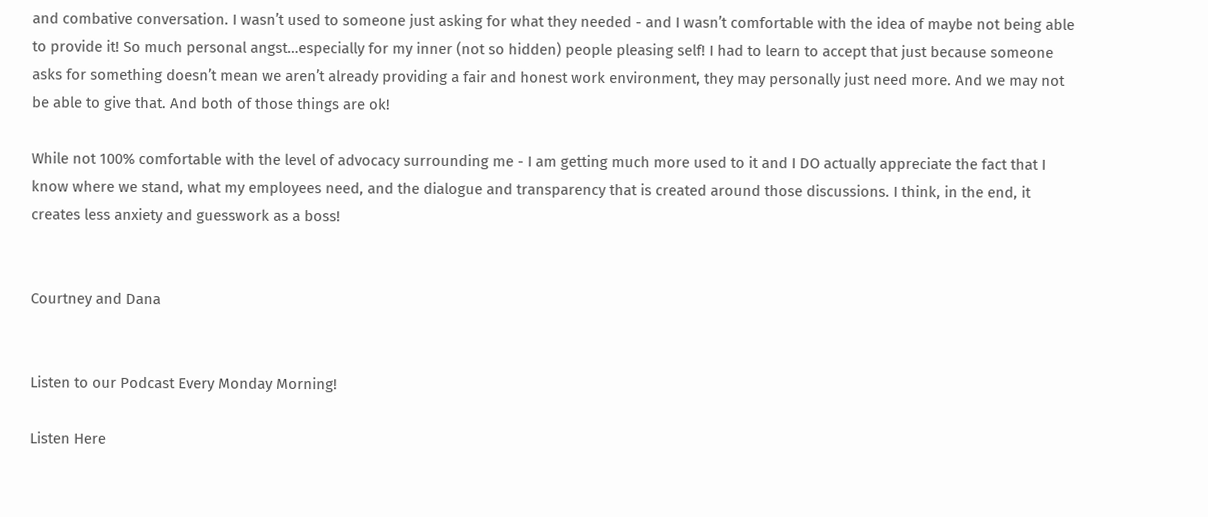and combative conversation. I wasn’t used to someone just asking for what they needed - and I wasn’t comfortable with the idea of maybe not being able to provide it! So much personal angst…especially for my inner (not so hidden) people pleasing self! I had to learn to accept that just because someone asks for something doesn’t mean we aren’t already providing a fair and honest work environment, they may personally just need more. And we may not be able to give that. And both of those things are ok!

While not 100% comfortable with the level of advocacy surrounding me - I am getting much more used to it and I DO actually appreciate the fact that I know where we stand, what my employees need, and the dialogue and transparency that is created around those discussions. I think, in the end, it creates less anxiety and guesswork as a boss!


Courtney and Dana


Listen to our Podcast Every Monday Morning!

Listen Here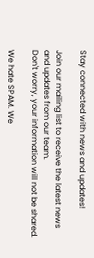Stay connected with news and updates!

Join our mailing list to receive the latest news and updates from our team.
Don't worry, your information will not be shared.

We hate SPAM. We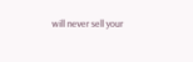will never sell your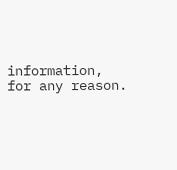information, for any reason.